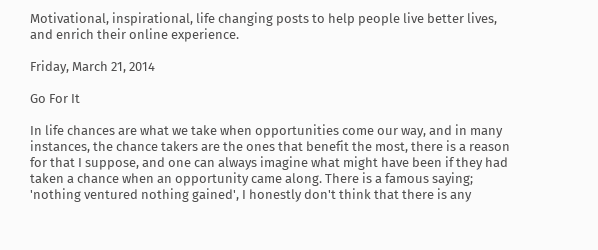Motivational, inspirational, life changing posts to help people live better lives, and enrich their online experience.

Friday, March 21, 2014

Go For It

In life chances are what we take when opportunities come our way, and in many instances, the chance takers are the ones that benefit the most, there is a reason for that I suppose, and one can always imagine what might have been if they had taken a chance when an opportunity came along. There is a famous saying; 'nothing ventured nothing gained', I honestly don't think that there is any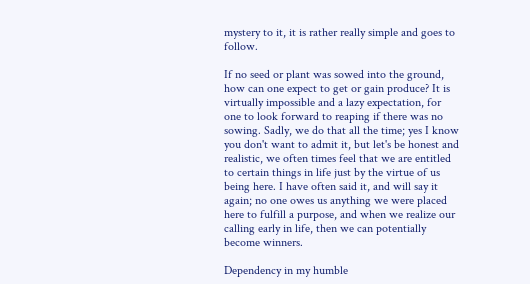mystery to it, it is rather really simple and goes to follow.

If no seed or plant was sowed into the ground, how can one expect to get or gain produce? It is virtually impossible and a lazy expectation, for one to look forward to reaping if there was no sowing. Sadly, we do that all the time; yes I know you don't want to admit it, but let's be honest and realistic, we often times feel that we are entitled to certain things in life just by the virtue of us being here. I have often said it, and will say it again; no one owes us anything we were placed here to fulfill a purpose, and when we realize our calling early in life, then we can potentially become winners.

Dependency in my humble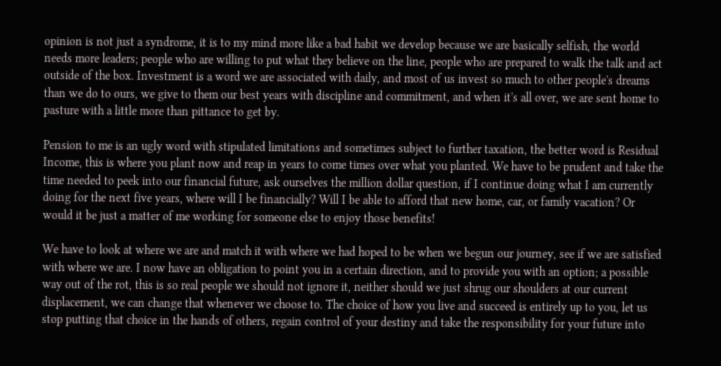opinion is not just a syndrome, it is to my mind more like a bad habit we develop because we are basically selfish, the world needs more leaders; people who are willing to put what they believe on the line, people who are prepared to walk the talk and act outside of the box. Investment is a word we are associated with daily, and most of us invest so much to other people's dreams than we do to ours, we give to them our best years with discipline and commitment, and when it's all over, we are sent home to pasture with a little more than pittance to get by.

Pension to me is an ugly word with stipulated limitations and sometimes subject to further taxation, the better word is Residual Income, this is where you plant now and reap in years to come times over what you planted. We have to be prudent and take the time needed to peek into our financial future, ask ourselves the million dollar question, if I continue doing what I am currently doing for the next five years, where will I be financially? Will I be able to afford that new home, car, or family vacation? Or would it be just a matter of me working for someone else to enjoy those benefits!

We have to look at where we are and match it with where we had hoped to be when we begun our journey, see if we are satisfied with where we are. I now have an obligation to point you in a certain direction, and to provide you with an option; a possible way out of the rot, this is so real people we should not ignore it, neither should we just shrug our shoulders at our current displacement, we can change that whenever we choose to. The choice of how you live and succeed is entirely up to you, let us stop putting that choice in the hands of others, regain control of your destiny and take the responsibility for your future into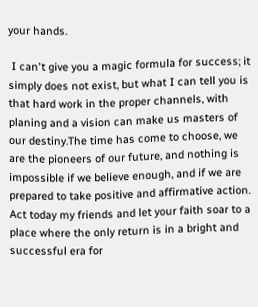your hands.

 I can't give you a magic formula for success; it simply does not exist, but what I can tell you is that hard work in the proper channels, with planing and a vision can make us masters of our destiny.The time has come to choose, we are the pioneers of our future, and nothing is impossible if we believe enough, and if we are prepared to take positive and affirmative action. Act today my friends and let your faith soar to a place where the only return is in a bright and successful era for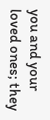you and your loved ones; they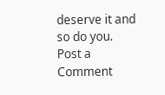deserve it and so do you.
Post a Comment